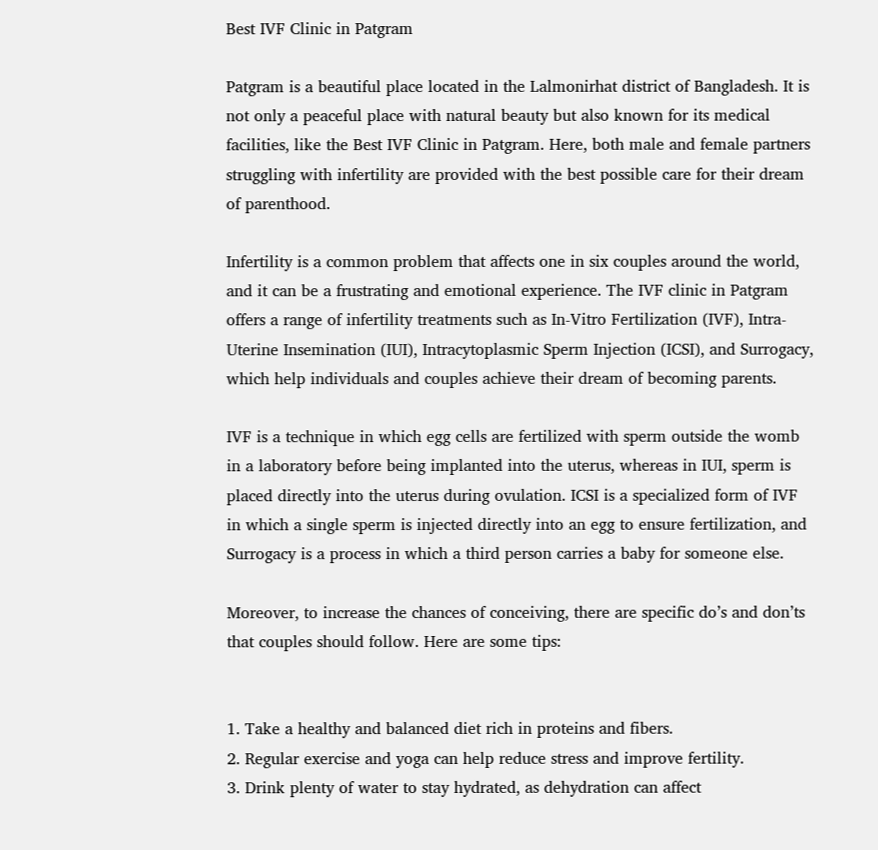Best IVF Clinic in Patgram

Patgram is a beautiful place located in the Lalmonirhat district of Bangladesh. It is not only a peaceful place with natural beauty but also known for its medical facilities, like the Best IVF Clinic in Patgram. Here, both male and female partners struggling with infertility are provided with the best possible care for their dream of parenthood.

Infertility is a common problem that affects one in six couples around the world, and it can be a frustrating and emotional experience. The IVF clinic in Patgram offers a range of infertility treatments such as In-Vitro Fertilization (IVF), Intra-Uterine Insemination (IUI), Intracytoplasmic Sperm Injection (ICSI), and Surrogacy, which help individuals and couples achieve their dream of becoming parents.

IVF is a technique in which egg cells are fertilized with sperm outside the womb in a laboratory before being implanted into the uterus, whereas in IUI, sperm is placed directly into the uterus during ovulation. ICSI is a specialized form of IVF in which a single sperm is injected directly into an egg to ensure fertilization, and Surrogacy is a process in which a third person carries a baby for someone else.

Moreover, to increase the chances of conceiving, there are specific do’s and don’ts that couples should follow. Here are some tips:


1. Take a healthy and balanced diet rich in proteins and fibers.
2. Regular exercise and yoga can help reduce stress and improve fertility.
3. Drink plenty of water to stay hydrated, as dehydration can affect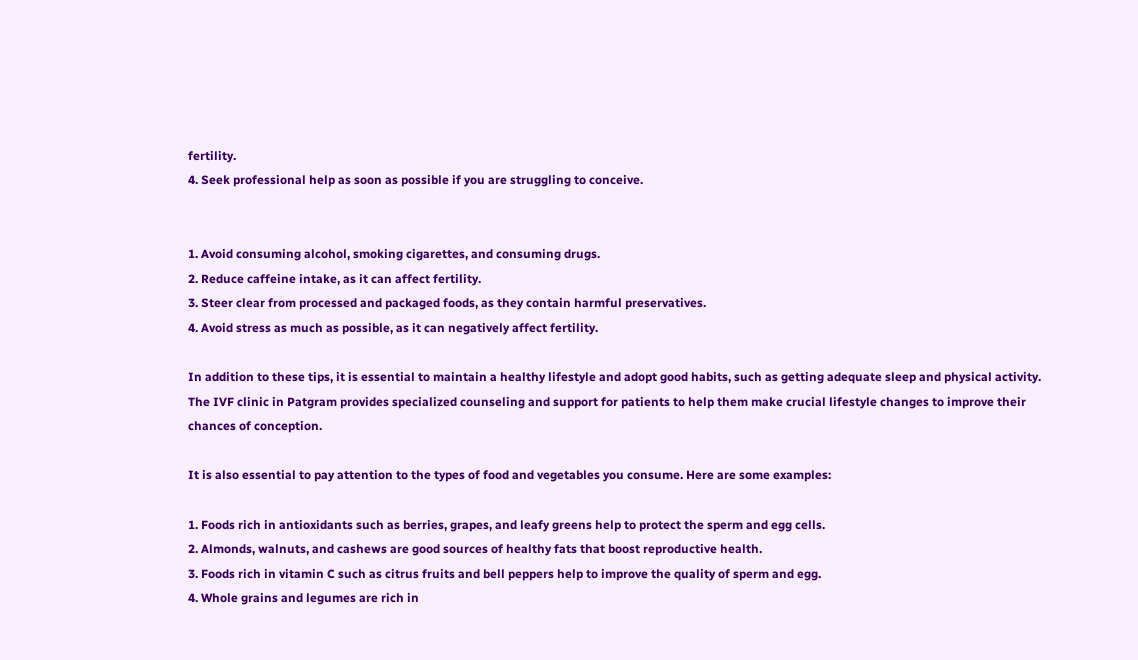fertility.
4. Seek professional help as soon as possible if you are struggling to conceive.


1. Avoid consuming alcohol, smoking cigarettes, and consuming drugs.
2. Reduce caffeine intake, as it can affect fertility.
3. Steer clear from processed and packaged foods, as they contain harmful preservatives.
4. Avoid stress as much as possible, as it can negatively affect fertility.

In addition to these tips, it is essential to maintain a healthy lifestyle and adopt good habits, such as getting adequate sleep and physical activity. The IVF clinic in Patgram provides specialized counseling and support for patients to help them make crucial lifestyle changes to improve their chances of conception.

It is also essential to pay attention to the types of food and vegetables you consume. Here are some examples:

1. Foods rich in antioxidants such as berries, grapes, and leafy greens help to protect the sperm and egg cells.
2. Almonds, walnuts, and cashews are good sources of healthy fats that boost reproductive health.
3. Foods rich in vitamin C such as citrus fruits and bell peppers help to improve the quality of sperm and egg.
4. Whole grains and legumes are rich in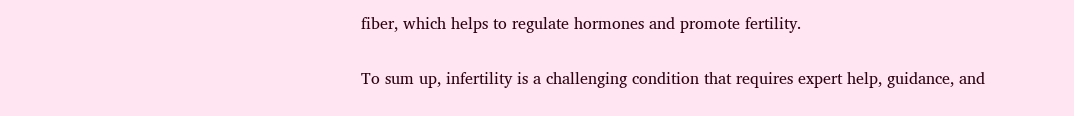fiber, which helps to regulate hormones and promote fertility.

To sum up, infertility is a challenging condition that requires expert help, guidance, and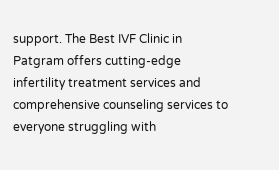support. The Best IVF Clinic in Patgram offers cutting-edge infertility treatment services and comprehensive counseling services to everyone struggling with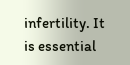infertility. It is essential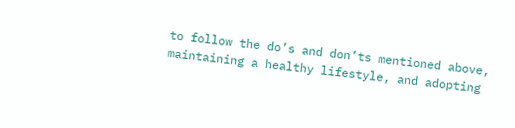to follow the do’s and don’ts mentioned above, maintaining a healthy lifestyle, and adopting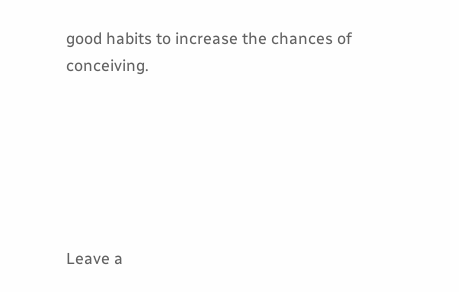good habits to increase the chances of conceiving.






Leave a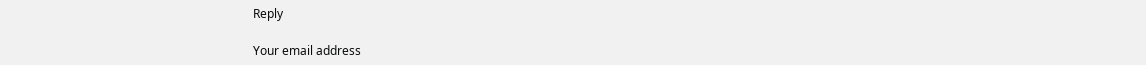Reply

Your email address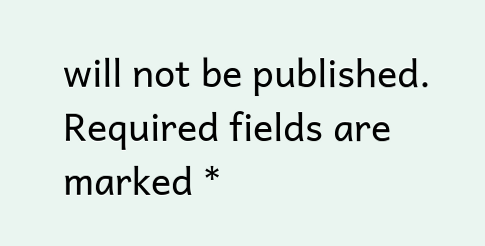will not be published. Required fields are marked *